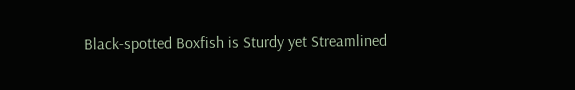Black-spotted Boxfish is Sturdy yet Streamlined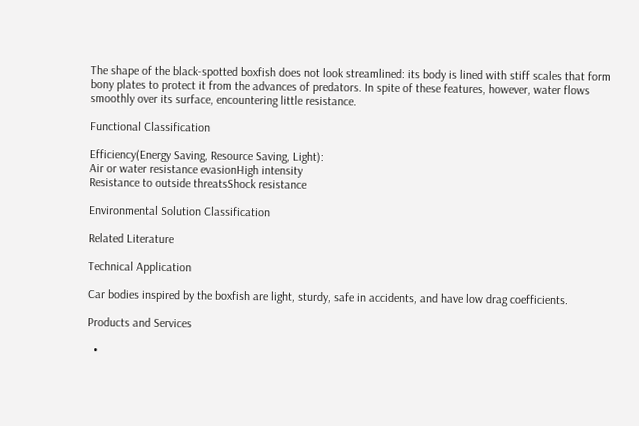The shape of the black-spotted boxfish does not look streamlined: its body is lined with stiff scales that form bony plates to protect it from the advances of predators. In spite of these features, however, water flows smoothly over its surface, encountering little resistance.

Functional Classification

Efficiency(Energy Saving, Resource Saving, Light):
Air or water resistance evasionHigh intensity
Resistance to outside threatsShock resistance

Environmental Solution Classification

Related Literature

Technical Application

Car bodies inspired by the boxfish are light, sturdy, safe in accidents, and have low drag coefficients.

Products and Services

  •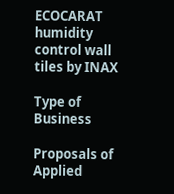ECOCARAT humidity control wall tiles by INAX

Type of Business

Proposals of Applied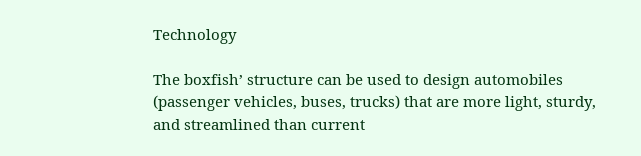Technology

The boxfish’ structure can be used to design automobiles (passenger vehicles, buses, trucks) that are more light, sturdy, and streamlined than current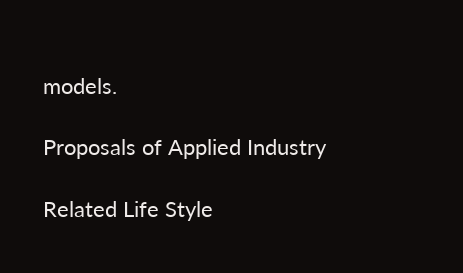models.

Proposals of Applied Industry

Related Life Style